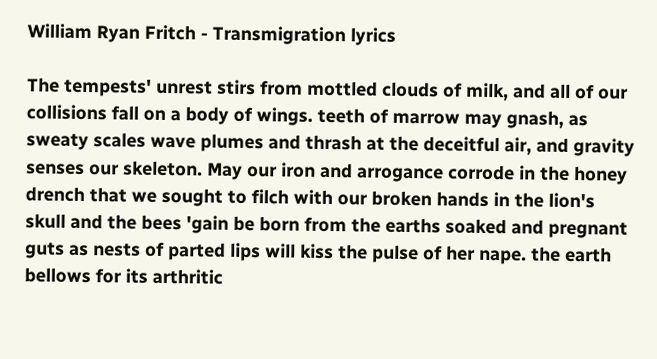William Ryan Fritch - Transmigration lyrics

The tempests' unrest stirs from mottled clouds of milk, and all of our collisions fall on a body of wings. teeth of marrow may gnash, as sweaty scales wave plumes and thrash at the deceitful air, and gravity senses our skeleton. May our iron and arrogance corrode in the honey drench that we sought to filch with our broken hands in the lion's skull and the bees 'gain be born from the earths soaked and pregnant guts as nests of parted lips will kiss the pulse of her nape. the earth bellows for its arthritic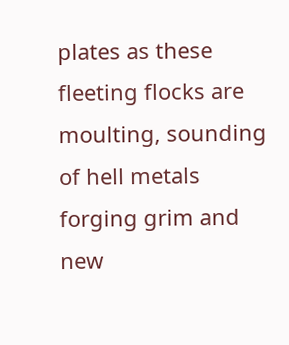plates as these fleeting flocks are moulting, sounding of hell metals forging grim and new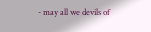- may all we devils of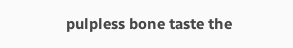pulpless bone taste the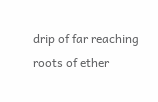drip of far reaching roots of ether